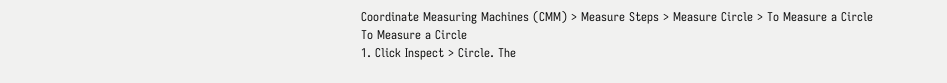Coordinate Measuring Machines (CMM) > Measure Steps > Measure Circle > To Measure a Circle
To Measure a Circle
1. Click Inspect > Circle. The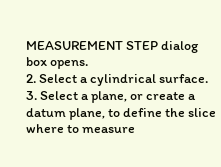MEASUREMENT STEP dialog box opens.
2. Select a cylindrical surface.
3. Select a plane, or create a datum plane, to define the slice where to measure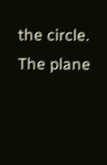the circle. The plane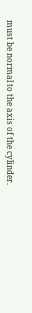must be normal to the axis of the cylinder.